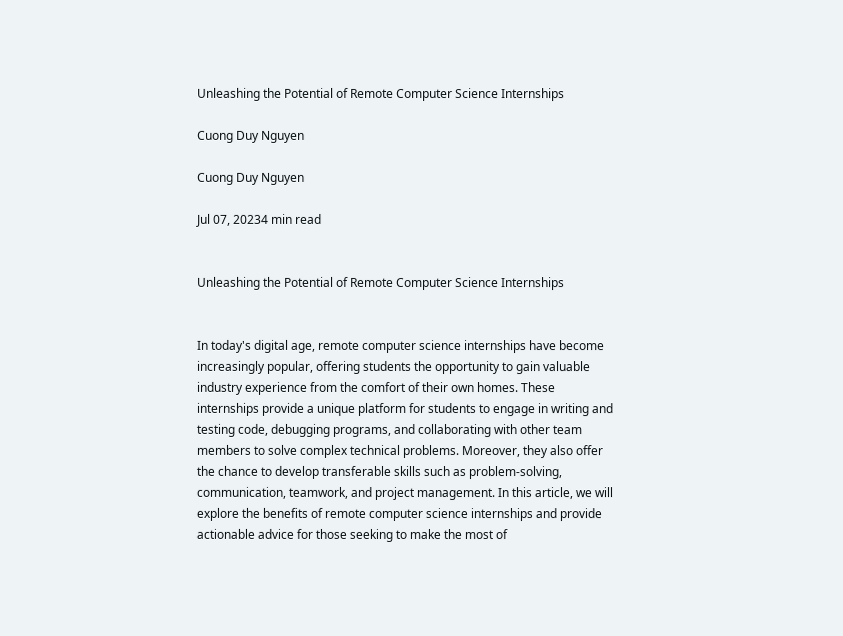Unleashing the Potential of Remote Computer Science Internships

Cuong Duy Nguyen

Cuong Duy Nguyen

Jul 07, 20234 min read


Unleashing the Potential of Remote Computer Science Internships


In today's digital age, remote computer science internships have become increasingly popular, offering students the opportunity to gain valuable industry experience from the comfort of their own homes. These internships provide a unique platform for students to engage in writing and testing code, debugging programs, and collaborating with other team members to solve complex technical problems. Moreover, they also offer the chance to develop transferable skills such as problem-solving, communication, teamwork, and project management. In this article, we will explore the benefits of remote computer science internships and provide actionable advice for those seeking to make the most of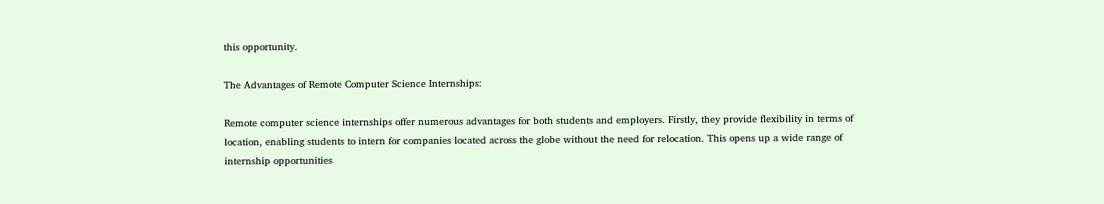this opportunity.

The Advantages of Remote Computer Science Internships:

Remote computer science internships offer numerous advantages for both students and employers. Firstly, they provide flexibility in terms of location, enabling students to intern for companies located across the globe without the need for relocation. This opens up a wide range of internship opportunities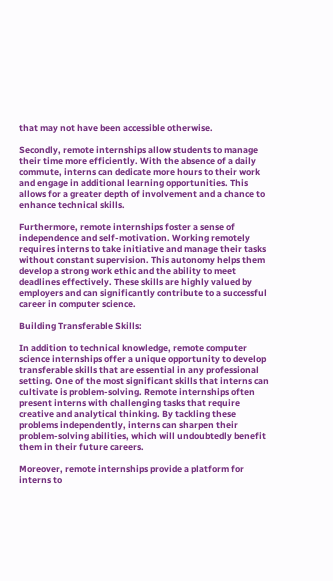that may not have been accessible otherwise.

Secondly, remote internships allow students to manage their time more efficiently. With the absence of a daily commute, interns can dedicate more hours to their work and engage in additional learning opportunities. This allows for a greater depth of involvement and a chance to enhance technical skills.

Furthermore, remote internships foster a sense of independence and self-motivation. Working remotely requires interns to take initiative and manage their tasks without constant supervision. This autonomy helps them develop a strong work ethic and the ability to meet deadlines effectively. These skills are highly valued by employers and can significantly contribute to a successful career in computer science.

Building Transferable Skills:

In addition to technical knowledge, remote computer science internships offer a unique opportunity to develop transferable skills that are essential in any professional setting. One of the most significant skills that interns can cultivate is problem-solving. Remote internships often present interns with challenging tasks that require creative and analytical thinking. By tackling these problems independently, interns can sharpen their problem-solving abilities, which will undoubtedly benefit them in their future careers.

Moreover, remote internships provide a platform for interns to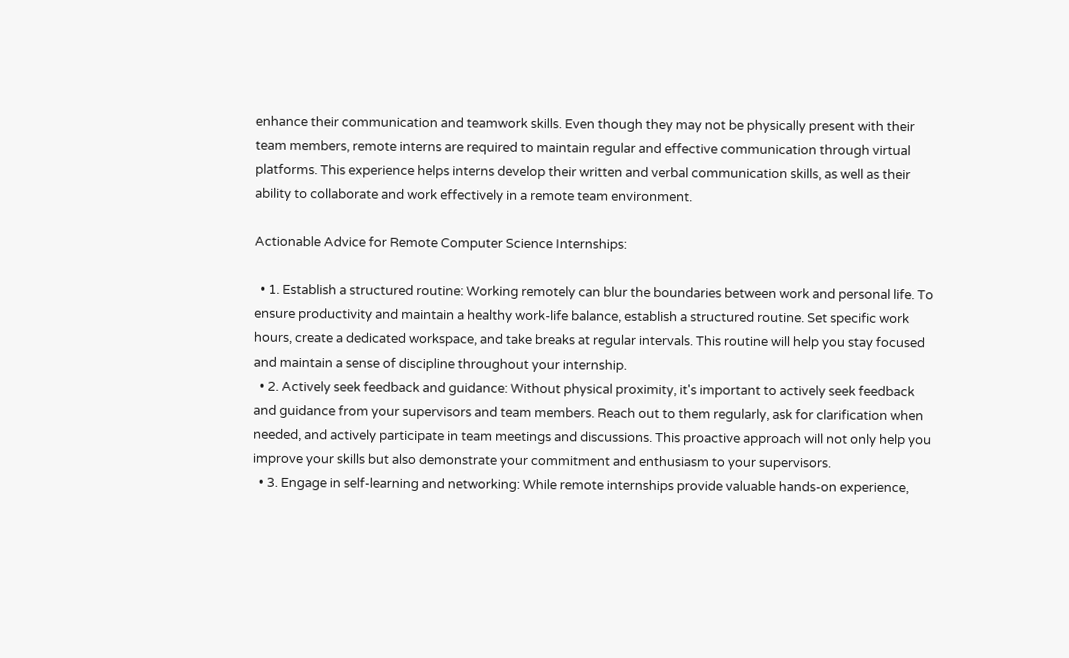enhance their communication and teamwork skills. Even though they may not be physically present with their team members, remote interns are required to maintain regular and effective communication through virtual platforms. This experience helps interns develop their written and verbal communication skills, as well as their ability to collaborate and work effectively in a remote team environment.

Actionable Advice for Remote Computer Science Internships:

  • 1. Establish a structured routine: Working remotely can blur the boundaries between work and personal life. To ensure productivity and maintain a healthy work-life balance, establish a structured routine. Set specific work hours, create a dedicated workspace, and take breaks at regular intervals. This routine will help you stay focused and maintain a sense of discipline throughout your internship.
  • 2. Actively seek feedback and guidance: Without physical proximity, it's important to actively seek feedback and guidance from your supervisors and team members. Reach out to them regularly, ask for clarification when needed, and actively participate in team meetings and discussions. This proactive approach will not only help you improve your skills but also demonstrate your commitment and enthusiasm to your supervisors.
  • 3. Engage in self-learning and networking: While remote internships provide valuable hands-on experience,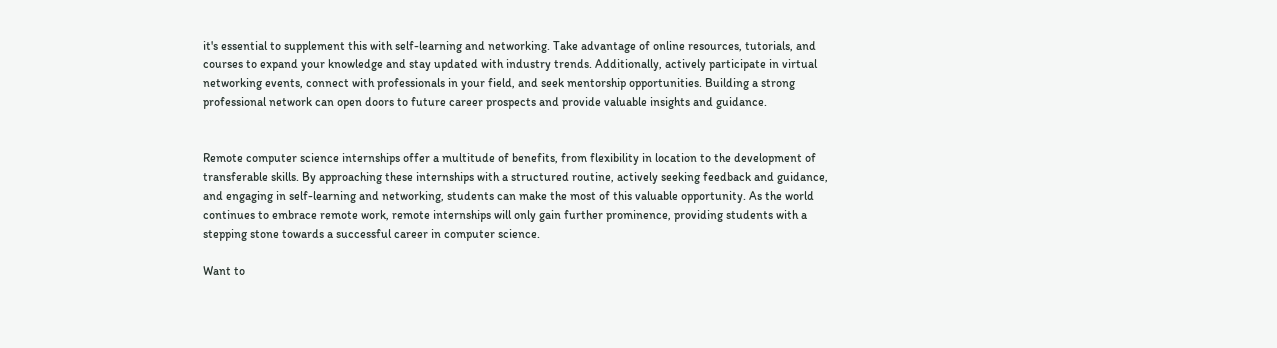it's essential to supplement this with self-learning and networking. Take advantage of online resources, tutorials, and courses to expand your knowledge and stay updated with industry trends. Additionally, actively participate in virtual networking events, connect with professionals in your field, and seek mentorship opportunities. Building a strong professional network can open doors to future career prospects and provide valuable insights and guidance.


Remote computer science internships offer a multitude of benefits, from flexibility in location to the development of transferable skills. By approaching these internships with a structured routine, actively seeking feedback and guidance, and engaging in self-learning and networking, students can make the most of this valuable opportunity. As the world continues to embrace remote work, remote internships will only gain further prominence, providing students with a stepping stone towards a successful career in computer science.

Want to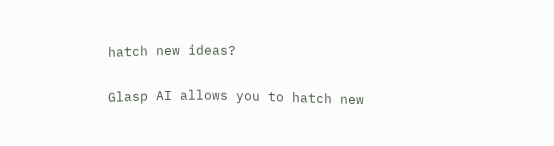hatch new ideas?

Glasp AI allows you to hatch new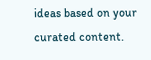ideas based on your curated content.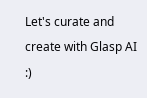Let's curate and create with Glasp AI :)